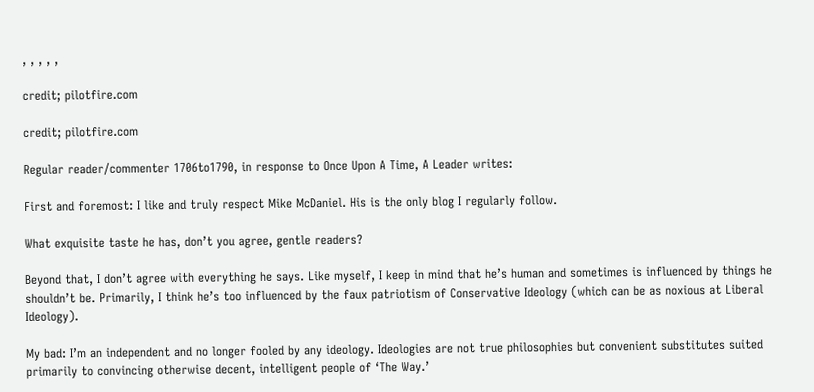, , , , ,

credit; pilotfire.com

credit; pilotfire.com

Regular reader/commenter 1706to1790, in response to Once Upon A Time, A Leader writes:

First and foremost: I like and truly respect Mike McDaniel. His is the only blog I regularly follow.

What exquisite taste he has, don’t you agree, gentle readers?

Beyond that, I don’t agree with everything he says. Like myself, I keep in mind that he’s human and sometimes is influenced by things he shouldn’t be. Primarily, I think he’s too influenced by the faux patriotism of Conservative Ideology (which can be as noxious at Liberal Ideology).

My bad: I’m an independent and no longer fooled by any ideology. Ideologies are not true philosophies but convenient substitutes suited primarily to convincing otherwise decent, intelligent people of ‘The Way.’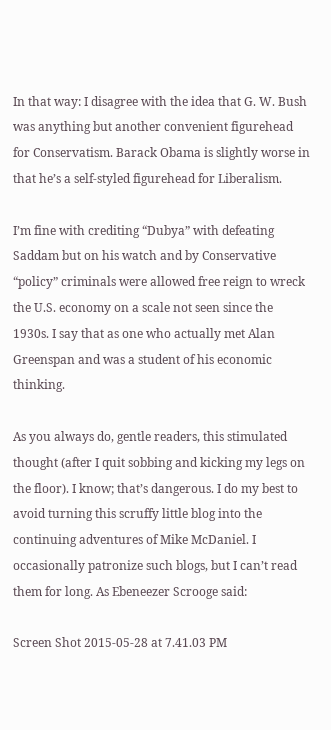In that way: I disagree with the idea that G. W. Bush was anything but another convenient figurehead for Conservatism. Barack Obama is slightly worse in that he’s a self-styled figurehead for Liberalism.

I’m fine with crediting “Dubya” with defeating Saddam but on his watch and by Conservative “policy” criminals were allowed free reign to wreck the U.S. economy on a scale not seen since the 1930s. I say that as one who actually met Alan Greenspan and was a student of his economic thinking.

As you always do, gentle readers, this stimulated thought (after I quit sobbing and kicking my legs on the floor). I know; that’s dangerous. I do my best to avoid turning this scruffy little blog into the continuing adventures of Mike McDaniel. I occasionally patronize such blogs, but I can’t read them for long. As Ebeneezer Scrooge said:

Screen Shot 2015-05-28 at 7.41.03 PM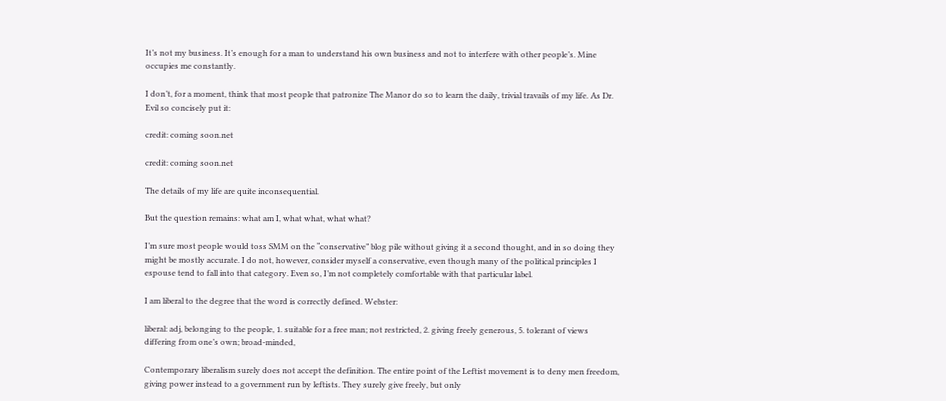It’s not my business. It’s enough for a man to understand his own business and not to interfere with other people’s. Mine occupies me constantly.

I don’t, for a moment, think that most people that patronize The Manor do so to learn the daily, trivial travails of my life. As Dr. Evil so concisely put it:

credit: coming soon.net

credit: coming soon.net

The details of my life are quite inconsequential.

But the question remains: what am I, what what, what what?

I’m sure most people would toss SMM on the “conservative” blog pile without giving it a second thought, and in so doing they might be mostly accurate. I do not, however, consider myself a conservative, even though many of the political principles I espouse tend to fall into that category. Even so, I’m not completely comfortable with that particular label.

I am liberal to the degree that the word is correctly defined. Webster:

liberal: adj, belonging to the people, 1. suitable for a free man; not restricted, 2. giving freely generous, 5. tolerant of views differing from one’s own; broad-minded,

Contemporary liberalism surely does not accept the definition. The entire point of the Leftist movement is to deny men freedom, giving power instead to a government run by leftists. They surely give freely, but only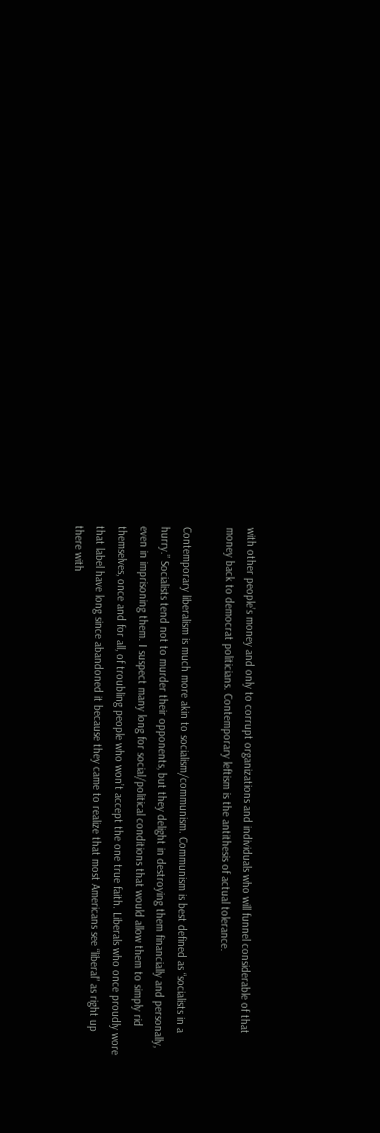with other people’s money and only to corrupt organizations and individuals who will funnel considerable of that money back to democrat politicians. Contemporary leftism is the antithesis of actual tolerance.

Contemporary liberalism is much more akin to socialism/communism. Communism is best defined as “socialists in a hurry.” Socialists tend not to murder their opponents, but they delight in destroying them financially and personally, even in imprisoning them. I suspect many long for social/political conditions that would allow them to simply rid themselves, once and for all, of troubling people who won’t accept the one true faith. Liberals who once proudly wore that label have long since abandoned it because they came to realize that most Americans see “liberal” as right up there with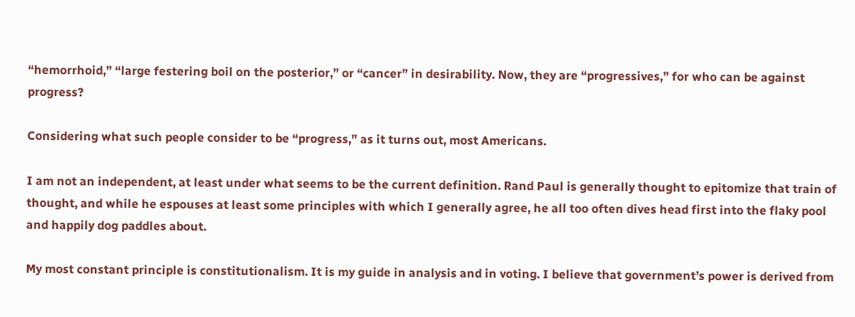“hemorrhoid,” “large festering boil on the posterior,” or “cancer” in desirability. Now, they are “progressives,” for who can be against progress?

Considering what such people consider to be “progress,” as it turns out, most Americans.

I am not an independent, at least under what seems to be the current definition. Rand Paul is generally thought to epitomize that train of thought, and while he espouses at least some principles with which I generally agree, he all too often dives head first into the flaky pool and happily dog paddles about.

My most constant principle is constitutionalism. It is my guide in analysis and in voting. I believe that government’s power is derived from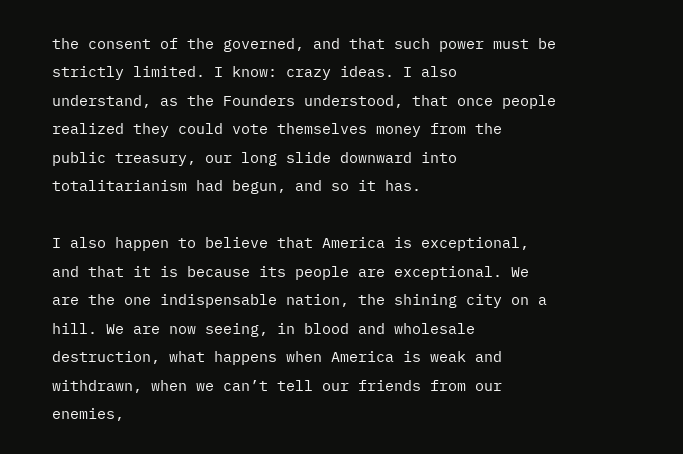the consent of the governed, and that such power must be strictly limited. I know: crazy ideas. I also understand, as the Founders understood, that once people realized they could vote themselves money from the public treasury, our long slide downward into totalitarianism had begun, and so it has.

I also happen to believe that America is exceptional, and that it is because its people are exceptional. We are the one indispensable nation, the shining city on a hill. We are now seeing, in blood and wholesale destruction, what happens when America is weak and withdrawn, when we can’t tell our friends from our enemies,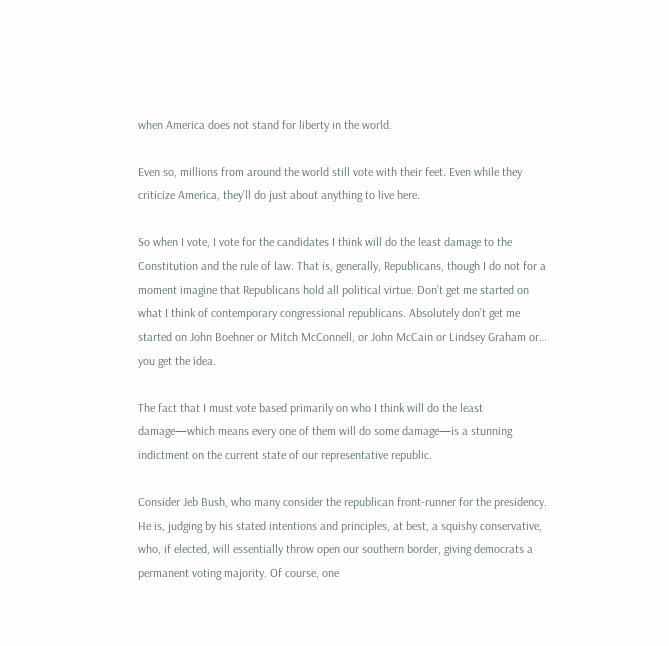when America does not stand for liberty in the world.

Even so, millions from around the world still vote with their feet. Even while they criticize America, they’ll do just about anything to live here.

So when I vote, I vote for the candidates I think will do the least damage to the Constitution and the rule of law. That is, generally, Republicans, though I do not for a moment imagine that Republicans hold all political virtue. Don’t get me started on what I think of contemporary congressional republicans. Absolutely don’t get me started on John Boehner or Mitch McConnell, or John McCain or Lindsey Graham or… you get the idea.

The fact that I must vote based primarily on who I think will do the least damage—which means every one of them will do some damage—is a stunning indictment on the current state of our representative republic.

Consider Jeb Bush, who many consider the republican front-runner for the presidency. He is, judging by his stated intentions and principles, at best, a squishy conservative, who, if elected, will essentially throw open our southern border, giving democrats a permanent voting majority. Of course, one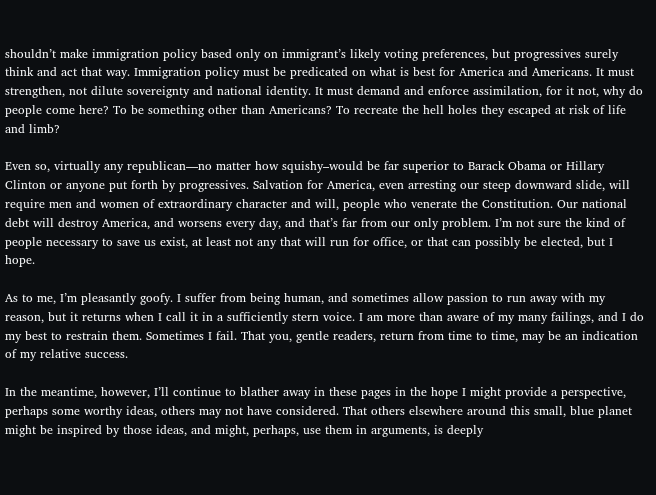shouldn’t make immigration policy based only on immigrant’s likely voting preferences, but progressives surely think and act that way. Immigration policy must be predicated on what is best for America and Americans. It must strengthen, not dilute sovereignty and national identity. It must demand and enforce assimilation, for it not, why do people come here? To be something other than Americans? To recreate the hell holes they escaped at risk of life and limb?

Even so, virtually any republican—no matter how squishy–would be far superior to Barack Obama or Hillary Clinton or anyone put forth by progressives. Salvation for America, even arresting our steep downward slide, will require men and women of extraordinary character and will, people who venerate the Constitution. Our national debt will destroy America, and worsens every day, and that’s far from our only problem. I’m not sure the kind of people necessary to save us exist, at least not any that will run for office, or that can possibly be elected, but I hope.

As to me, I’m pleasantly goofy. I suffer from being human, and sometimes allow passion to run away with my reason, but it returns when I call it in a sufficiently stern voice. I am more than aware of my many failings, and I do my best to restrain them. Sometimes I fail. That you, gentle readers, return from time to time, may be an indication of my relative success.

In the meantime, however, I’ll continue to blather away in these pages in the hope I might provide a perspective, perhaps some worthy ideas, others may not have considered. That others elsewhere around this small, blue planet might be inspired by those ideas, and might, perhaps, use them in arguments, is deeply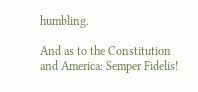humbling.

And as to the Constitution and America: Semper Fidelis!